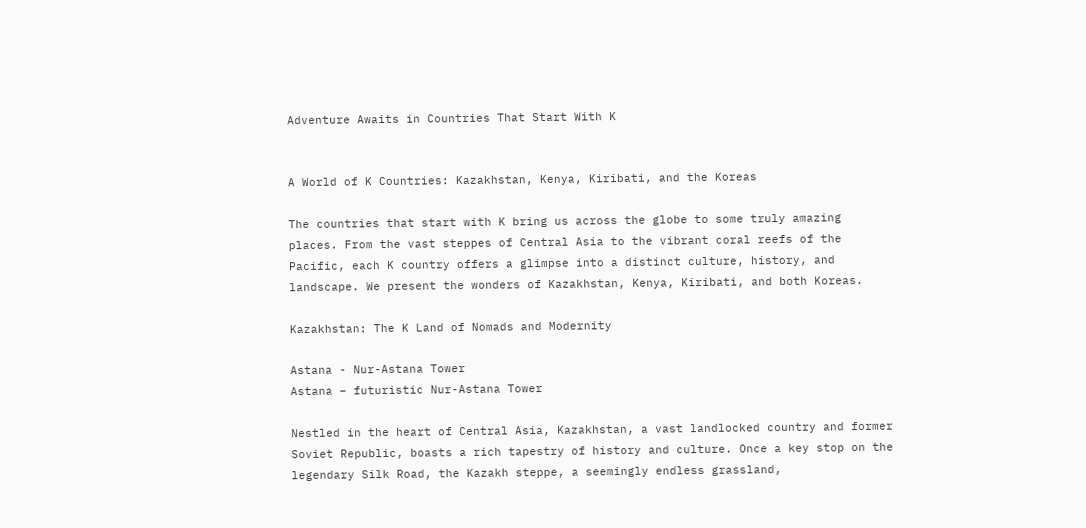Adventure Awaits in Countries That Start With K


A World of K Countries: Kazakhstan, Kenya, Kiribati, and the Koreas

The countries that start with K bring us across the globe to some truly amazing places. From the vast steppes of Central Asia to the vibrant coral reefs of the Pacific, each K country offers a glimpse into a distinct culture, history, and landscape. We present the wonders of Kazakhstan, Kenya, Kiribati, and both Koreas.

Kazakhstan: The K Land of Nomads and Modernity

Astana - Nur-Astana Tower
Astana – futuristic Nur-Astana Tower

Nestled in the heart of Central Asia, Kazakhstan, a vast landlocked country and former Soviet Republic, boasts a rich tapestry of history and culture. Once a key stop on the legendary Silk Road, the Kazakh steppe, a seemingly endless grassland,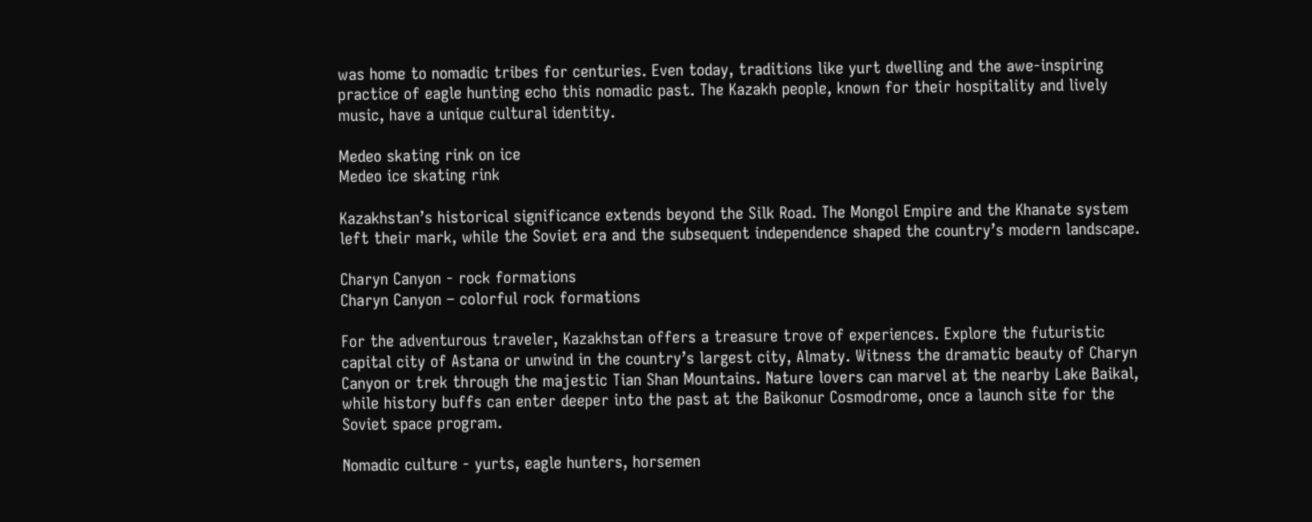was home to nomadic tribes for centuries. Even today, traditions like yurt dwelling and the awe-inspiring practice of eagle hunting echo this nomadic past. The Kazakh people, known for their hospitality and lively music, have a unique cultural identity.

Medeo skating rink on ice
Medeo ice skating rink

Kazakhstan’s historical significance extends beyond the Silk Road. The Mongol Empire and the Khanate system left their mark, while the Soviet era and the subsequent independence shaped the country’s modern landscape.

Charyn Canyon - rock formations
Charyn Canyon – colorful rock formations

For the adventurous traveler, Kazakhstan offers a treasure trove of experiences. Explore the futuristic capital city of Astana or unwind in the country’s largest city, Almaty. Witness the dramatic beauty of Charyn Canyon or trek through the majestic Tian Shan Mountains. Nature lovers can marvel at the nearby Lake Baikal, while history buffs can enter deeper into the past at the Baikonur Cosmodrome, once a launch site for the Soviet space program.

Nomadic culture - yurts, eagle hunters, horsemen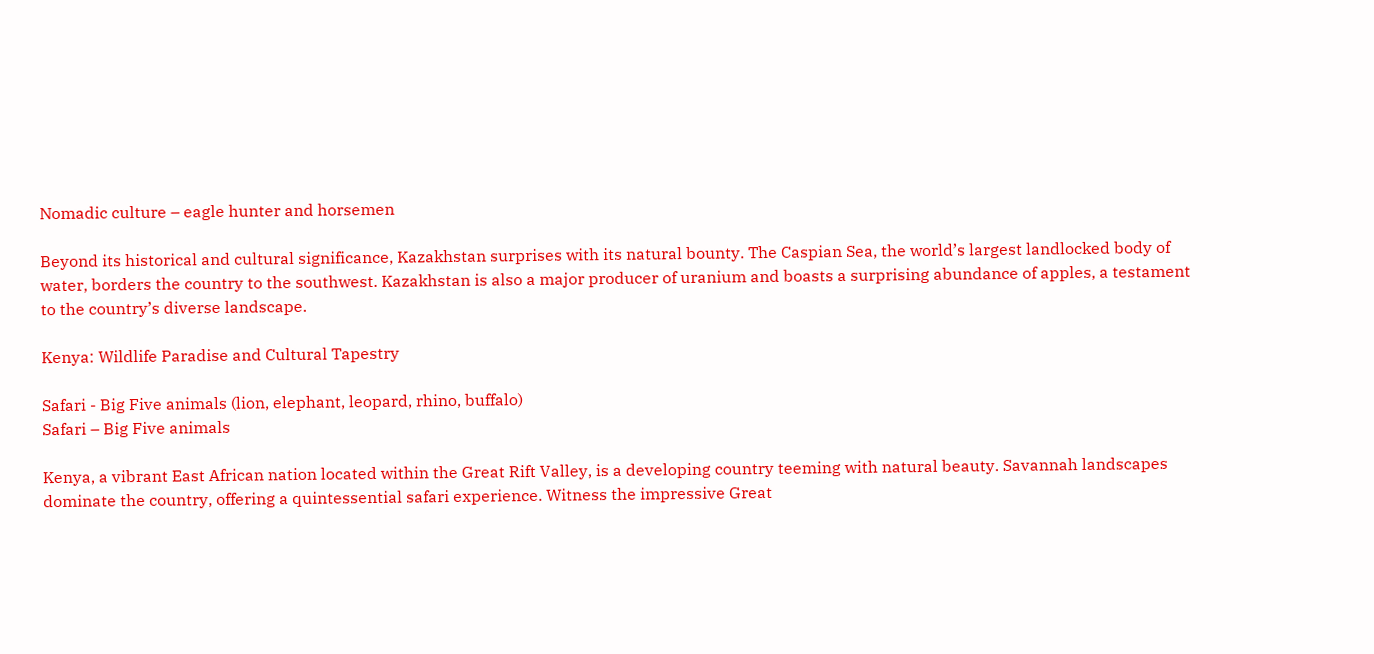Nomadic culture – eagle hunter and horsemen

Beyond its historical and cultural significance, Kazakhstan surprises with its natural bounty. The Caspian Sea, the world’s largest landlocked body of water, borders the country to the southwest. Kazakhstan is also a major producer of uranium and boasts a surprising abundance of apples, a testament to the country’s diverse landscape.

Kenya: Wildlife Paradise and Cultural Tapestry

Safari - Big Five animals (lion, elephant, leopard, rhino, buffalo)
Safari – Big Five animals

Kenya, a vibrant East African nation located within the Great Rift Valley, is a developing country teeming with natural beauty. Savannah landscapes dominate the country, offering a quintessential safari experience. Witness the impressive Great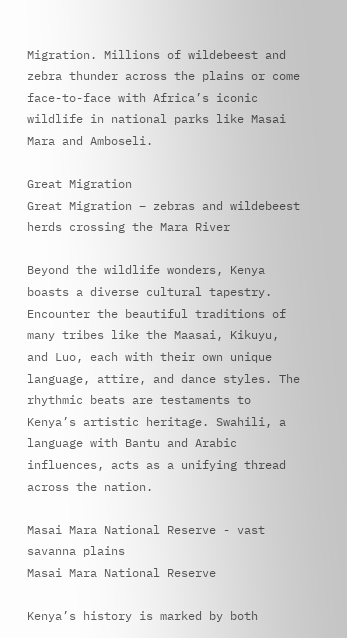Migration. Millions of wildebeest and zebra thunder across the plains or come face-to-face with Africa’s iconic wildlife in national parks like Masai Mara and Amboseli.

Great Migration
Great Migration – zebras and wildebeest herds crossing the Mara River

Beyond the wildlife wonders, Kenya boasts a diverse cultural tapestry. Encounter the beautiful traditions of many tribes like the Maasai, Kikuyu, and Luo, each with their own unique language, attire, and dance styles. The rhythmic beats are testaments to Kenya’s artistic heritage. Swahili, a language with Bantu and Arabic influences, acts as a unifying thread across the nation.

Masai Mara National Reserve - vast savanna plains
Masai Mara National Reserve

Kenya’s history is marked by both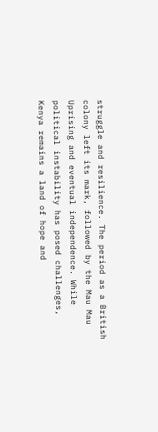struggle and resilience. The period as a British colony left its mark, followed by the Mau Mau Uprising and eventual independence. While political instability has posed challenges, Kenya remains a land of hope and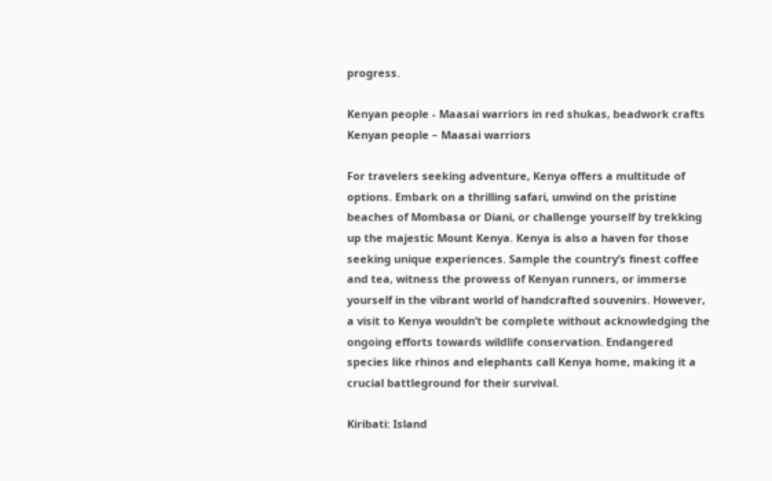progress.

Kenyan people - Maasai warriors in red shukas, beadwork crafts
Kenyan people – Maasai warriors

For travelers seeking adventure, Kenya offers a multitude of options. Embark on a thrilling safari, unwind on the pristine beaches of Mombasa or Diani, or challenge yourself by trekking up the majestic Mount Kenya. Kenya is also a haven for those seeking unique experiences. Sample the country’s finest coffee and tea, witness the prowess of Kenyan runners, or immerse yourself in the vibrant world of handcrafted souvenirs. However, a visit to Kenya wouldn’t be complete without acknowledging the ongoing efforts towards wildlife conservation. Endangered species like rhinos and elephants call Kenya home, making it a crucial battleground for their survival.

Kiribati: Island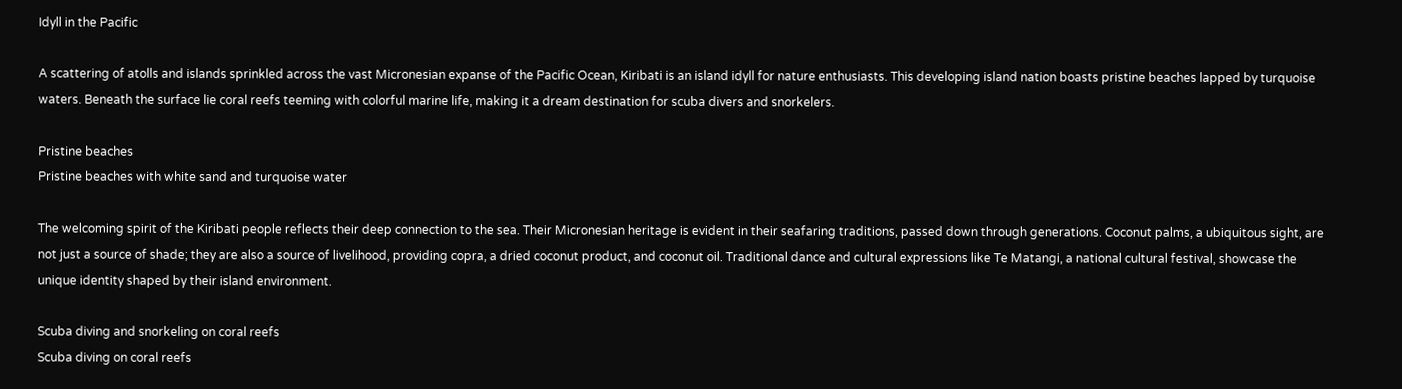Idyll in the Pacific

A scattering of atolls and islands sprinkled across the vast Micronesian expanse of the Pacific Ocean, Kiribati is an island idyll for nature enthusiasts. This developing island nation boasts pristine beaches lapped by turquoise waters. Beneath the surface lie coral reefs teeming with colorful marine life, making it a dream destination for scuba divers and snorkelers.

Pristine beaches
Pristine beaches with white sand and turquoise water

The welcoming spirit of the Kiribati people reflects their deep connection to the sea. Their Micronesian heritage is evident in their seafaring traditions, passed down through generations. Coconut palms, a ubiquitous sight, are not just a source of shade; they are also a source of livelihood, providing copra, a dried coconut product, and coconut oil. Traditional dance and cultural expressions like Te Matangi, a national cultural festival, showcase the unique identity shaped by their island environment.

Scuba diving and snorkeling on coral reefs
Scuba diving on coral reefs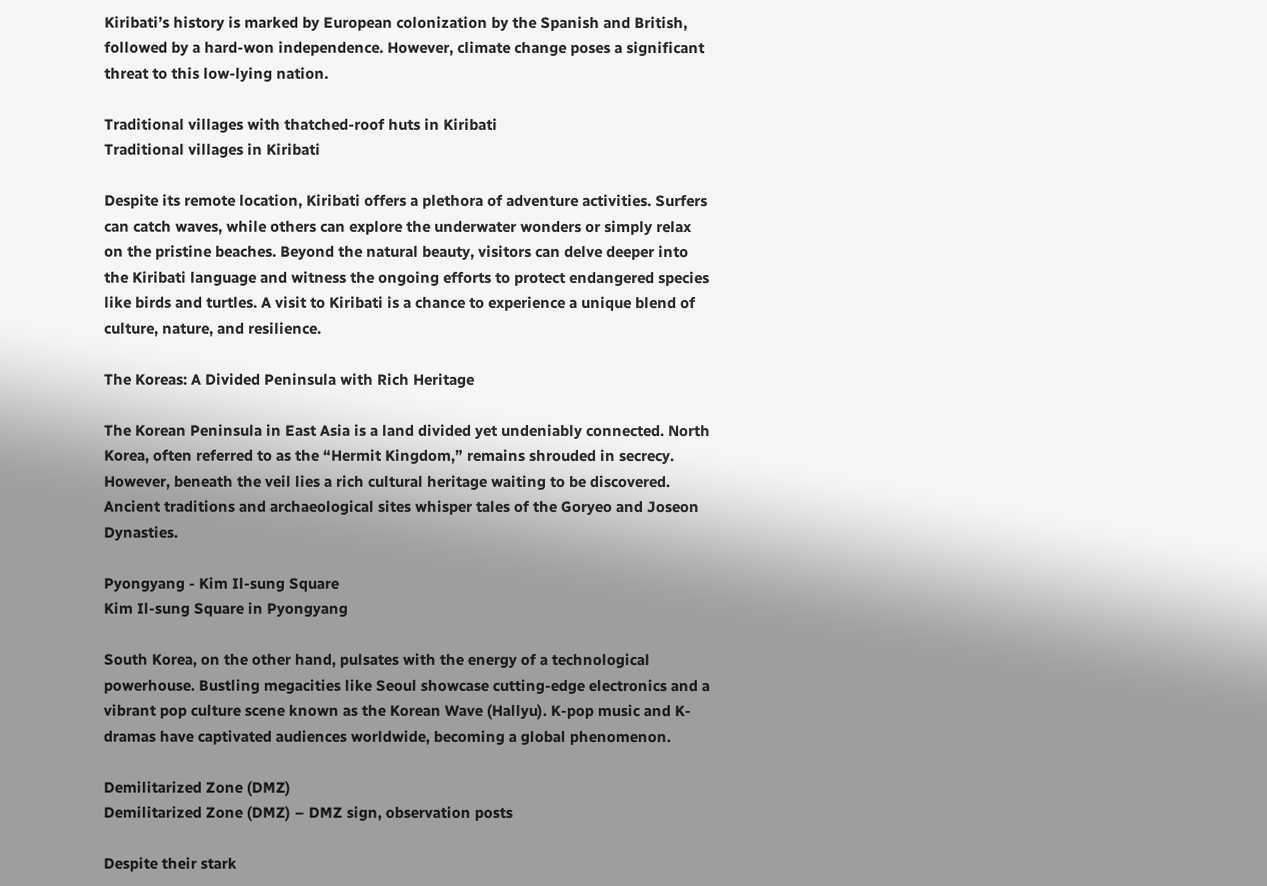Kiribati’s history is marked by European colonization by the Spanish and British, followed by a hard-won independence. However, climate change poses a significant threat to this low-lying nation.

Traditional villages with thatched-roof huts in Kiribati
Traditional villages in Kiribati

Despite its remote location, Kiribati offers a plethora of adventure activities. Surfers can catch waves, while others can explore the underwater wonders or simply relax on the pristine beaches. Beyond the natural beauty, visitors can delve deeper into the Kiribati language and witness the ongoing efforts to protect endangered species like birds and turtles. A visit to Kiribati is a chance to experience a unique blend of culture, nature, and resilience.

The Koreas: A Divided Peninsula with Rich Heritage

The Korean Peninsula in East Asia is a land divided yet undeniably connected. North Korea, often referred to as the “Hermit Kingdom,” remains shrouded in secrecy. However, beneath the veil lies a rich cultural heritage waiting to be discovered. Ancient traditions and archaeological sites whisper tales of the Goryeo and Joseon Dynasties.

Pyongyang - Kim Il-sung Square
Kim Il-sung Square in Pyongyang

South Korea, on the other hand, pulsates with the energy of a technological powerhouse. Bustling megacities like Seoul showcase cutting-edge electronics and a vibrant pop culture scene known as the Korean Wave (Hallyu). K-pop music and K-dramas have captivated audiences worldwide, becoming a global phenomenon.

Demilitarized Zone (DMZ)
Demilitarized Zone (DMZ) – DMZ sign, observation posts

Despite their stark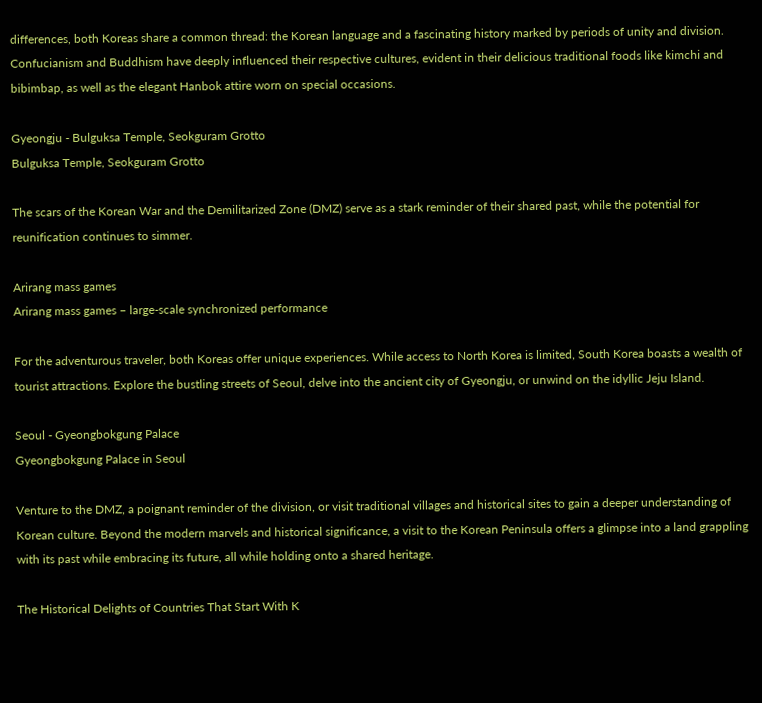differences, both Koreas share a common thread: the Korean language and a fascinating history marked by periods of unity and division. Confucianism and Buddhism have deeply influenced their respective cultures, evident in their delicious traditional foods like kimchi and bibimbap, as well as the elegant Hanbok attire worn on special occasions.

Gyeongju - Bulguksa Temple, Seokguram Grotto
Bulguksa Temple, Seokguram Grotto

The scars of the Korean War and the Demilitarized Zone (DMZ) serve as a stark reminder of their shared past, while the potential for reunification continues to simmer.

Arirang mass games
Arirang mass games – large-scale synchronized performance

For the adventurous traveler, both Koreas offer unique experiences. While access to North Korea is limited, South Korea boasts a wealth of tourist attractions. Explore the bustling streets of Seoul, delve into the ancient city of Gyeongju, or unwind on the idyllic Jeju Island.

Seoul - Gyeongbokgung Palace
Gyeongbokgung Palace in Seoul

Venture to the DMZ, a poignant reminder of the division, or visit traditional villages and historical sites to gain a deeper understanding of Korean culture. Beyond the modern marvels and historical significance, a visit to the Korean Peninsula offers a glimpse into a land grappling with its past while embracing its future, all while holding onto a shared heritage.

The Historical Delights of Countries That Start With K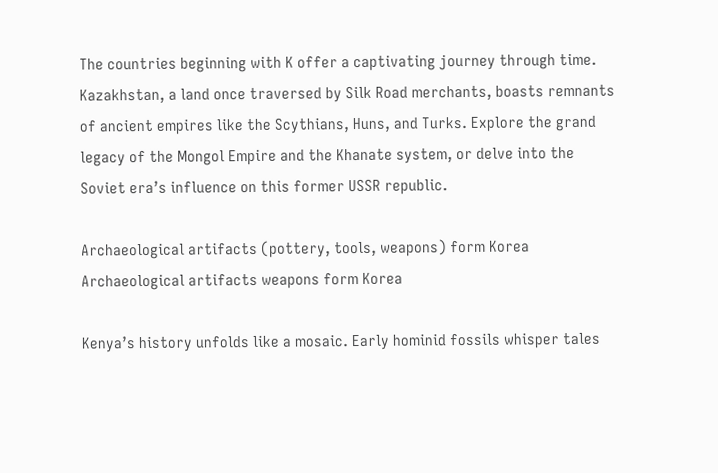The countries beginning with K offer a captivating journey through time. Kazakhstan, a land once traversed by Silk Road merchants, boasts remnants of ancient empires like the Scythians, Huns, and Turks. Explore the grand legacy of the Mongol Empire and the Khanate system, or delve into the Soviet era’s influence on this former USSR republic.

Archaeological artifacts (pottery, tools, weapons) form Korea
Archaeological artifacts weapons form Korea

Kenya’s history unfolds like a mosaic. Early hominid fossils whisper tales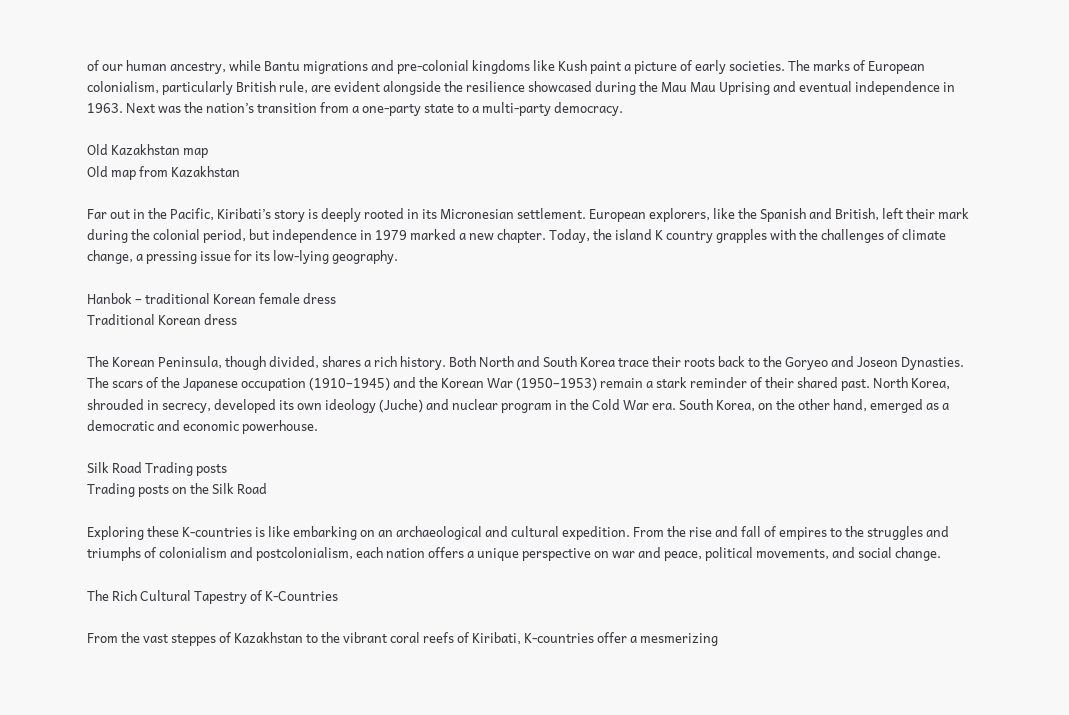of our human ancestry, while Bantu migrations and pre-colonial kingdoms like Kush paint a picture of early societies. The marks of European colonialism, particularly British rule, are evident alongside the resilience showcased during the Mau Mau Uprising and eventual independence in 1963. Next was the nation’s transition from a one-party state to a multi-party democracy.

Old Kazakhstan map
Old map from Kazakhstan

Far out in the Pacific, Kiribati’s story is deeply rooted in its Micronesian settlement. European explorers, like the Spanish and British, left their mark during the colonial period, but independence in 1979 marked a new chapter. Today, the island K country grapples with the challenges of climate change, a pressing issue for its low-lying geography.

Hanbok – traditional Korean female dress
Traditional Korean dress

The Korean Peninsula, though divided, shares a rich history. Both North and South Korea trace their roots back to the Goryeo and Joseon Dynasties. The scars of the Japanese occupation (1910–1945) and the Korean War (1950–1953) remain a stark reminder of their shared past. North Korea, shrouded in secrecy, developed its own ideology (Juche) and nuclear program in the Cold War era. South Korea, on the other hand, emerged as a democratic and economic powerhouse.

Silk Road Trading posts
Trading posts on the Silk Road

Exploring these K-countries is like embarking on an archaeological and cultural expedition. From the rise and fall of empires to the struggles and triumphs of colonialism and postcolonialism, each nation offers a unique perspective on war and peace, political movements, and social change.

The Rich Cultural Tapestry of K-Countries

From the vast steppes of Kazakhstan to the vibrant coral reefs of Kiribati, K-countries offer a mesmerizing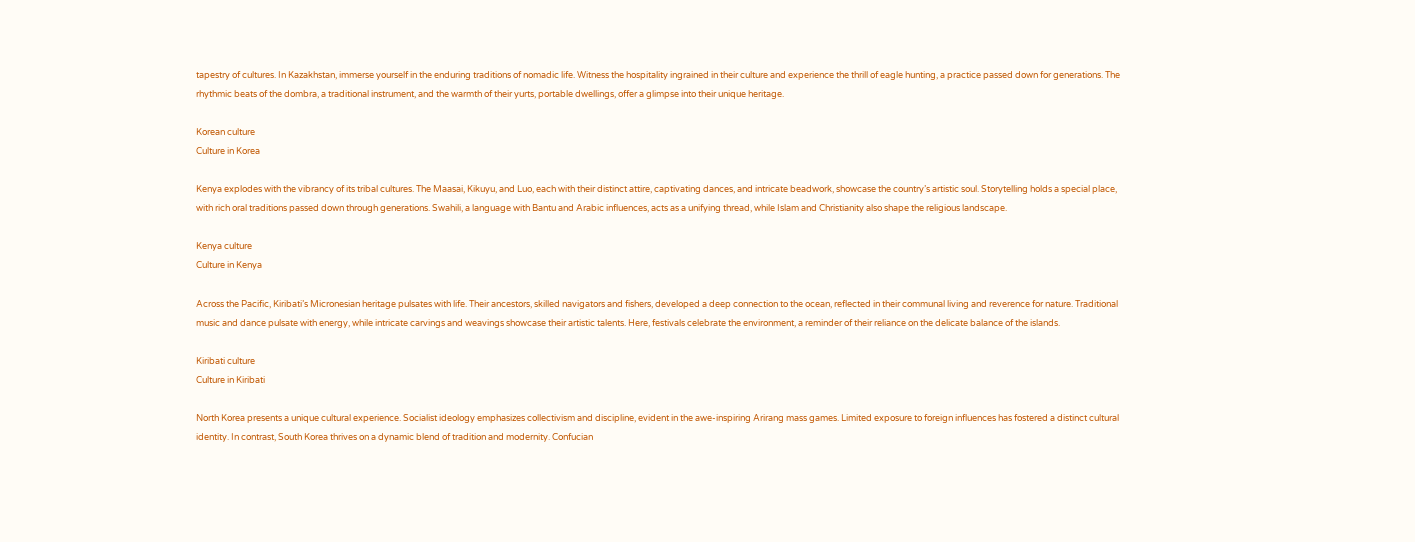tapestry of cultures. In Kazakhstan, immerse yourself in the enduring traditions of nomadic life. Witness the hospitality ingrained in their culture and experience the thrill of eagle hunting, a practice passed down for generations. The rhythmic beats of the dombra, a traditional instrument, and the warmth of their yurts, portable dwellings, offer a glimpse into their unique heritage.

Korean culture
Culture in Korea

Kenya explodes with the vibrancy of its tribal cultures. The Maasai, Kikuyu, and Luo, each with their distinct attire, captivating dances, and intricate beadwork, showcase the country’s artistic soul. Storytelling holds a special place, with rich oral traditions passed down through generations. Swahili, a language with Bantu and Arabic influences, acts as a unifying thread, while Islam and Christianity also shape the religious landscape.

Kenya culture
Culture in Kenya

Across the Pacific, Kiribati’s Micronesian heritage pulsates with life. Their ancestors, skilled navigators and fishers, developed a deep connection to the ocean, reflected in their communal living and reverence for nature. Traditional music and dance pulsate with energy, while intricate carvings and weavings showcase their artistic talents. Here, festivals celebrate the environment, a reminder of their reliance on the delicate balance of the islands.

Kiribati culture
Culture in Kiribati

North Korea presents a unique cultural experience. Socialist ideology emphasizes collectivism and discipline, evident in the awe-inspiring Arirang mass games. Limited exposure to foreign influences has fostered a distinct cultural identity. In contrast, South Korea thrives on a dynamic blend of tradition and modernity. Confucian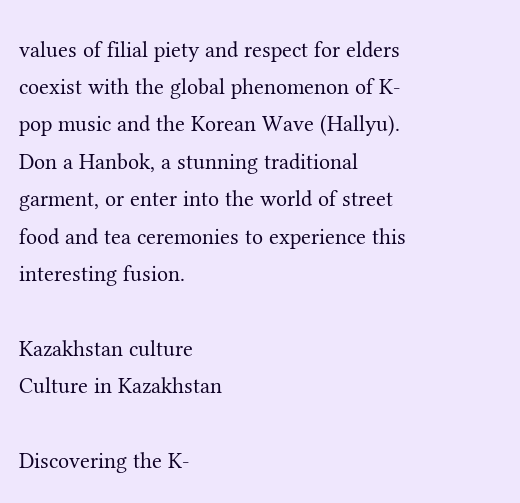values of filial piety and respect for elders coexist with the global phenomenon of K-pop music and the Korean Wave (Hallyu). Don a Hanbok, a stunning traditional garment, or enter into the world of street food and tea ceremonies to experience this interesting fusion.

Kazakhstan culture
Culture in Kazakhstan

Discovering the K-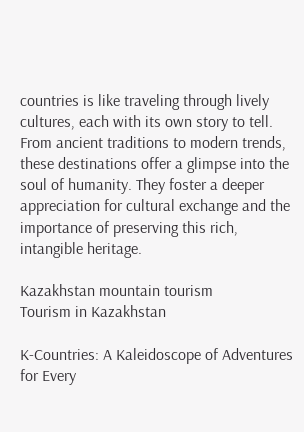countries is like traveling through lively cultures, each with its own story to tell. From ancient traditions to modern trends, these destinations offer a glimpse into the soul of humanity. They foster a deeper appreciation for cultural exchange and the importance of preserving this rich, intangible heritage.

Kazakhstan mountain tourism
Tourism in Kazakhstan

K-Countries: A Kaleidoscope of Adventures for Every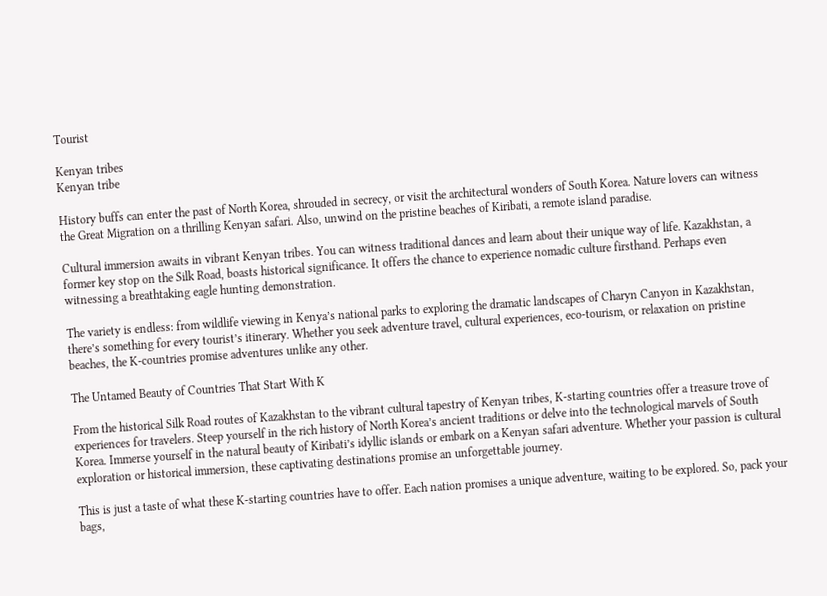Tourist

Kenyan tribes
Kenyan tribe

History buffs can enter the past of North Korea, shrouded in secrecy, or visit the architectural wonders of South Korea. Nature lovers can witness the Great Migration on a thrilling Kenyan safari. Also, unwind on the pristine beaches of Kiribati, a remote island paradise.

Cultural immersion awaits in vibrant Kenyan tribes. You can witness traditional dances and learn about their unique way of life. Kazakhstan, a former key stop on the Silk Road, boasts historical significance. It offers the chance to experience nomadic culture firsthand. Perhaps even witnessing a breathtaking eagle hunting demonstration.

The variety is endless: from wildlife viewing in Kenya’s national parks to exploring the dramatic landscapes of Charyn Canyon in Kazakhstan, there’s something for every tourist’s itinerary. Whether you seek adventure travel, cultural experiences, eco-tourism, or relaxation on pristine beaches, the K-countries promise adventures unlike any other.

The Untamed Beauty of Countries That Start With K

From the historical Silk Road routes of Kazakhstan to the vibrant cultural tapestry of Kenyan tribes, K-starting countries offer a treasure trove of experiences for travelers. Steep yourself in the rich history of North Korea’s ancient traditions or delve into the technological marvels of South Korea. Immerse yourself in the natural beauty of Kiribati’s idyllic islands or embark on a Kenyan safari adventure. Whether your passion is cultural exploration or historical immersion, these captivating destinations promise an unforgettable journey.

This is just a taste of what these K-starting countries have to offer. Each nation promises a unique adventure, waiting to be explored. So, pack your bags,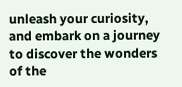unleash your curiosity, and embark on a journey to discover the wonders of the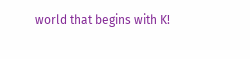world that begins with K!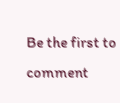Be the first to comment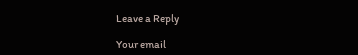Leave a Reply

Your email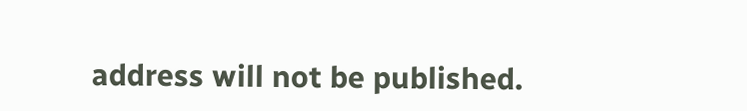address will not be published.